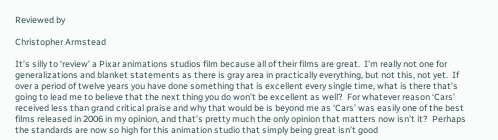Reviewed by

Christopher Armstead

It’s silly to ‘review’ a Pixar animations studios film because all of their films are great.  I’m really not one for generalizations and blanket statements as there is gray area in practically everything, but not this, not yet.  If over a period of twelve years you have done something that is excellent every single time, what is there that’s going to lead me to believe that the next thing you do won’t be excellent as well?  For whatever reason ‘Cars’ received less than grand critical praise and why that would be is beyond me as ‘Cars’ was easily one of the best films released in 2006 in my opinion, and that’s pretty much the only opinion that matters now isn’t it?  Perhaps the standards are now so high for this animation studio that simply being great isn’t good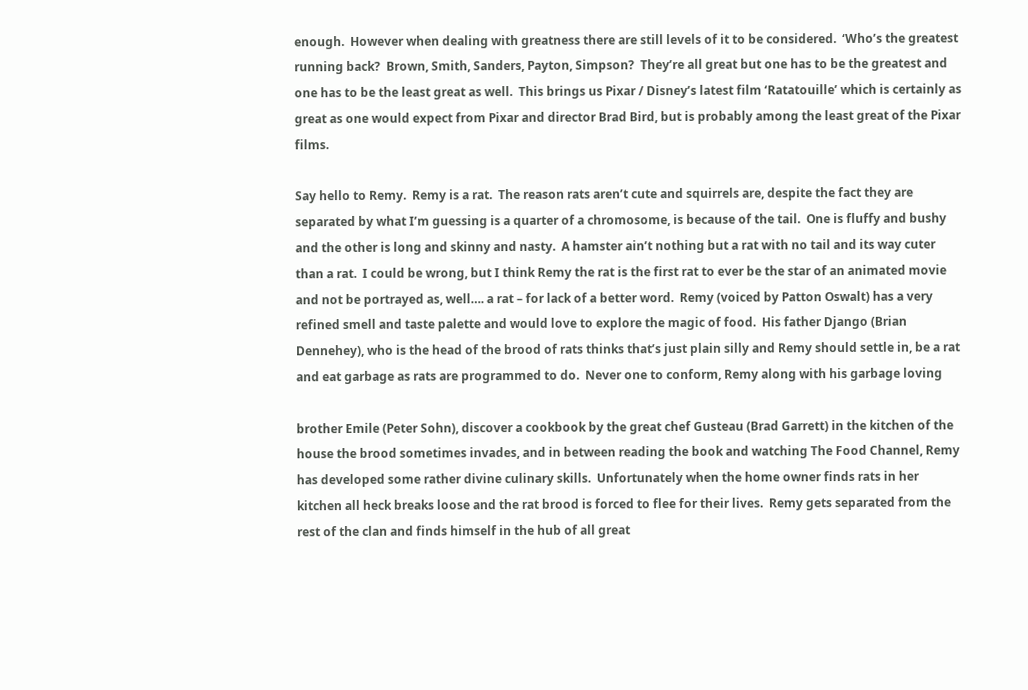enough.  However when dealing with greatness there are still levels of it to be considered.  ‘Who’s the greatest running back?  Brown, Smith, Sanders, Payton, Simpson?  They’re all great but one has to be the greatest and one has to be the least great as well.  This brings us Pixar / Disney’s latest film ‘Ratatouille’ which is certainly as great as one would expect from Pixar and director Brad Bird, but is probably among the least great of the Pixar films.

Say hello to Remy.  Remy is a rat.  The reason rats aren’t cute and squirrels are, despite the fact they are separated by what I’m guessing is a quarter of a chromosome, is because of the tail.  One is fluffy and bushy and the other is long and skinny and nasty.  A hamster ain’t nothing but a rat with no tail and its way cuter than a rat.  I could be wrong, but I think Remy the rat is the first rat to ever be the star of an animated movie and not be portrayed as, well…. a rat – for lack of a better word.  Remy (voiced by Patton Oswalt) has a very refined smell and taste palette and would love to explore the magic of food.  His father Django (Brian Dennehey), who is the head of the brood of rats thinks that’s just plain silly and Remy should settle in, be a rat and eat garbage as rats are programmed to do.  Never one to conform, Remy along with his garbage loving

brother Emile (Peter Sohn), discover a cookbook by the great chef Gusteau (Brad Garrett) in the kitchen of the house the brood sometimes invades, and in between reading the book and watching The Food Channel, Remy has developed some rather divine culinary skills.  Unfortunately when the home owner finds rats in her kitchen all heck breaks loose and the rat brood is forced to flee for their lives.  Remy gets separated from the rest of the clan and finds himself in the hub of all great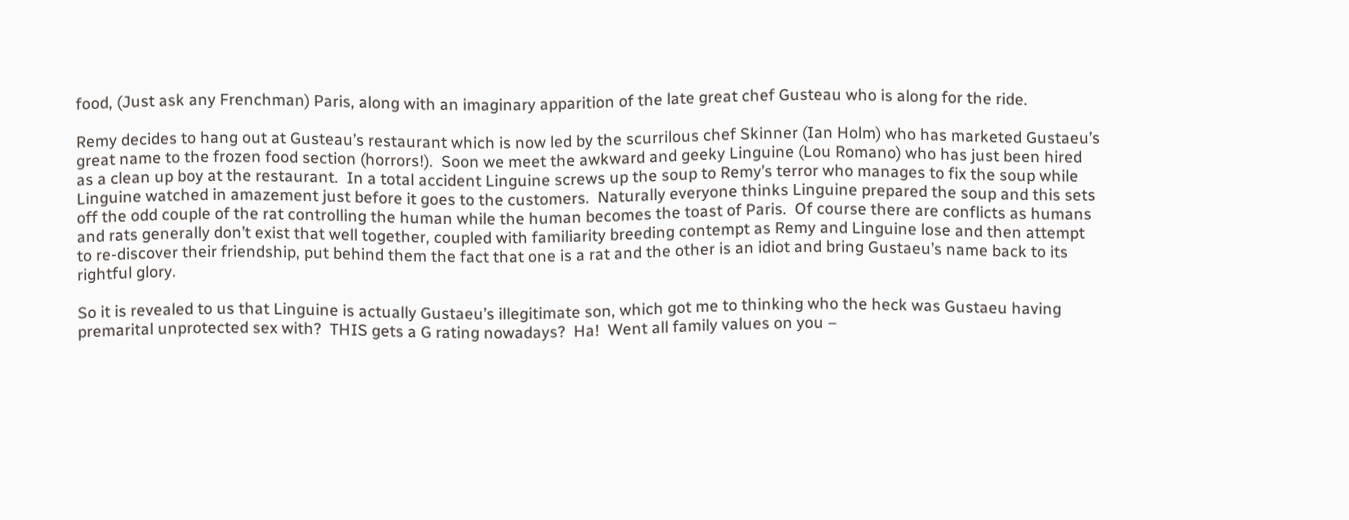food, (Just ask any Frenchman) Paris, along with an imaginary apparition of the late great chef Gusteau who is along for the ride.

Remy decides to hang out at Gusteau’s restaurant which is now led by the scurrilous chef Skinner (Ian Holm) who has marketed Gustaeu’s great name to the frozen food section (horrors!).  Soon we meet the awkward and geeky Linguine (Lou Romano) who has just been hired as a clean up boy at the restaurant.  In a total accident Linguine screws up the soup to Remy’s terror who manages to fix the soup while Linguine watched in amazement just before it goes to the customers.  Naturally everyone thinks Linguine prepared the soup and this sets off the odd couple of the rat controlling the human while the human becomes the toast of Paris.  Of course there are conflicts as humans and rats generally don’t exist that well together, coupled with familiarity breeding contempt as Remy and Linguine lose and then attempt to re-discover their friendship, put behind them the fact that one is a rat and the other is an idiot and bring Gustaeu’s name back to its rightful glory.

So it is revealed to us that Linguine is actually Gustaeu’s illegitimate son, which got me to thinking who the heck was Gustaeu having premarital unprotected sex with?  THIS gets a G rating nowadays?  Ha!  Went all family values on you –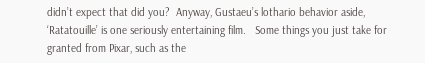didn’t expect that did you?  Anyway, Gustaeu’s lothario behavior aside, ‘Ratatouille’ is one seriously entertaining film.   Some things you just take for granted from Pixar, such as the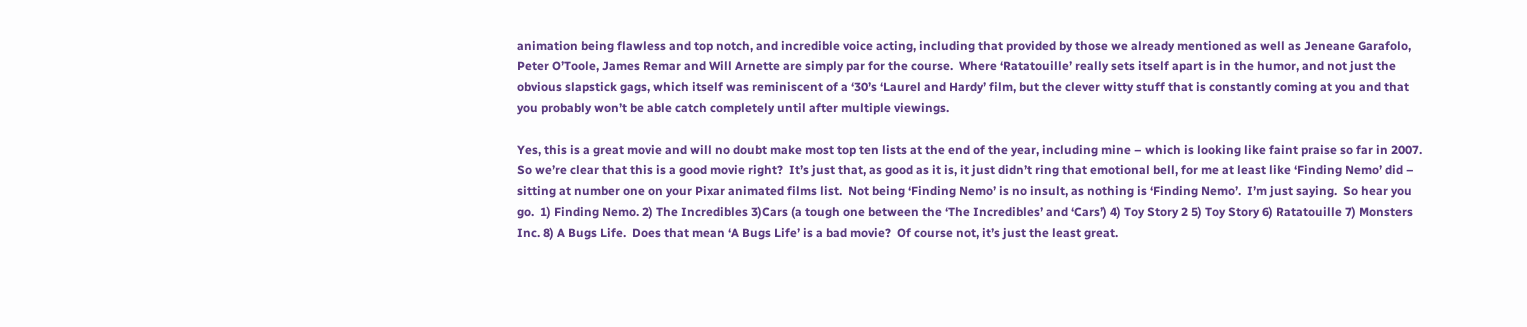animation being flawless and top notch, and incredible voice acting, including that provided by those we already mentioned as well as Jeneane Garafolo, Peter O’Toole, James Remar and Will Arnette are simply par for the course.  Where ‘Ratatouille’ really sets itself apart is in the humor, and not just the obvious slapstick gags, which itself was reminiscent of a ‘30’s ‘Laurel and Hardy’ film, but the clever witty stuff that is constantly coming at you and that you probably won’t be able catch completely until after multiple viewings.

Yes, this is a great movie and will no doubt make most top ten lists at the end of the year, including mine – which is looking like faint praise so far in 2007.  So we’re clear that this is a good movie right?  It’s just that, as good as it is, it just didn’t ring that emotional bell, for me at least like ‘Finding Nemo’ did – sitting at number one on your Pixar animated films list.  Not being ‘Finding Nemo’ is no insult, as nothing is ‘Finding Nemo’.  I’m just saying.  So hear you go.  1) Finding Nemo. 2) The Incredibles 3)Cars (a tough one between the ‘The Incredibles’ and ‘Cars’) 4) Toy Story 2 5) Toy Story 6) Ratatouille 7) Monsters Inc. 8) A Bugs Life.  Does that mean ‘A Bugs Life’ is a bad movie?  Of course not, it’s just the least great.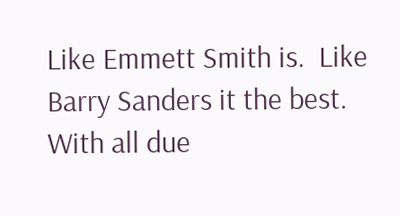Like Emmett Smith is.  Like Barry Sanders it the best.  With all due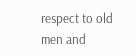respect to old men and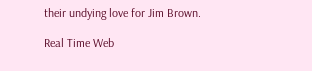their undying love for Jim Brown.

Real Time Web